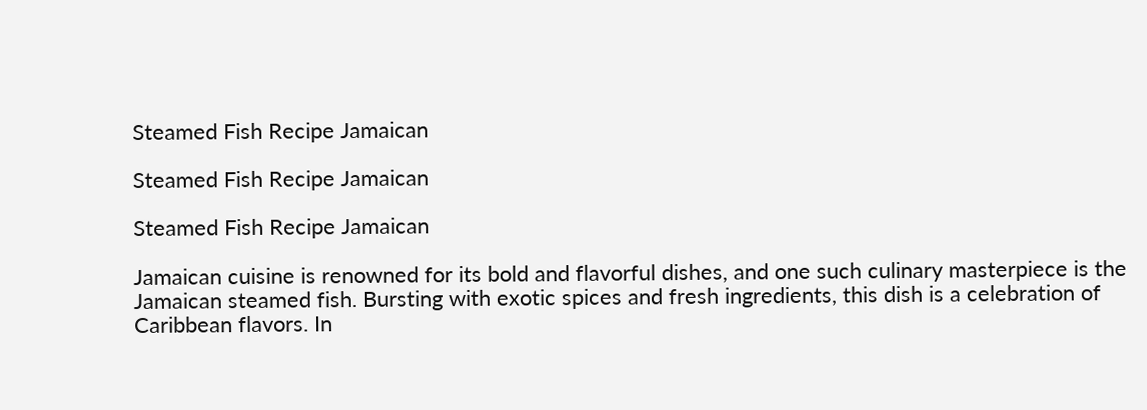Steamed Fish Recipe Jamaican

Steamed Fish Recipe Jamaican

Steamed Fish Recipe Jamaican

Jamaican cuisine is renowned for its bold and flavorful dishes, and one such culinary masterpiece is the Jamaican steamed fish. Bursting with exotic spices and fresh ingredients, this dish is a celebration of Caribbean flavors. In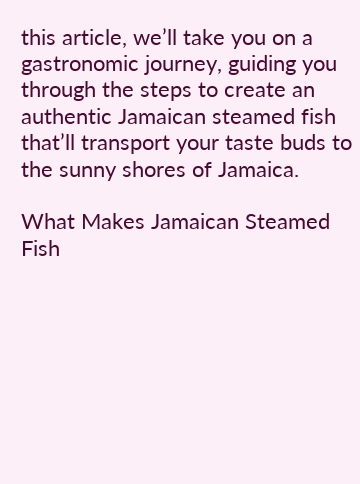this article, we’ll take you on a gastronomic journey, guiding you through the steps to create an authentic Jamaican steamed fish that’ll transport your taste buds to the sunny shores of Jamaica.

What Makes Jamaican Steamed Fish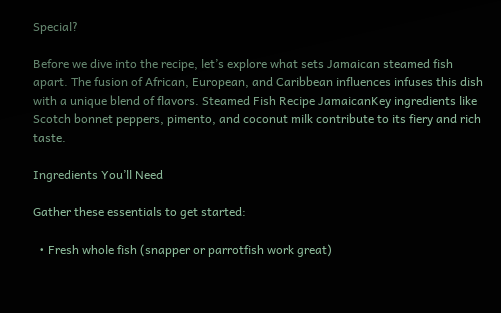Special?

Before we dive into the recipe, let’s explore what sets Jamaican steamed fish apart. The fusion of African, European, and Caribbean influences infuses this dish with a unique blend of flavors. Steamed Fish Recipe JamaicanKey ingredients like Scotch bonnet peppers, pimento, and coconut milk contribute to its fiery and rich taste.

Ingredients You’ll Need

Gather these essentials to get started:

  • Fresh whole fish (snapper or parrotfish work great)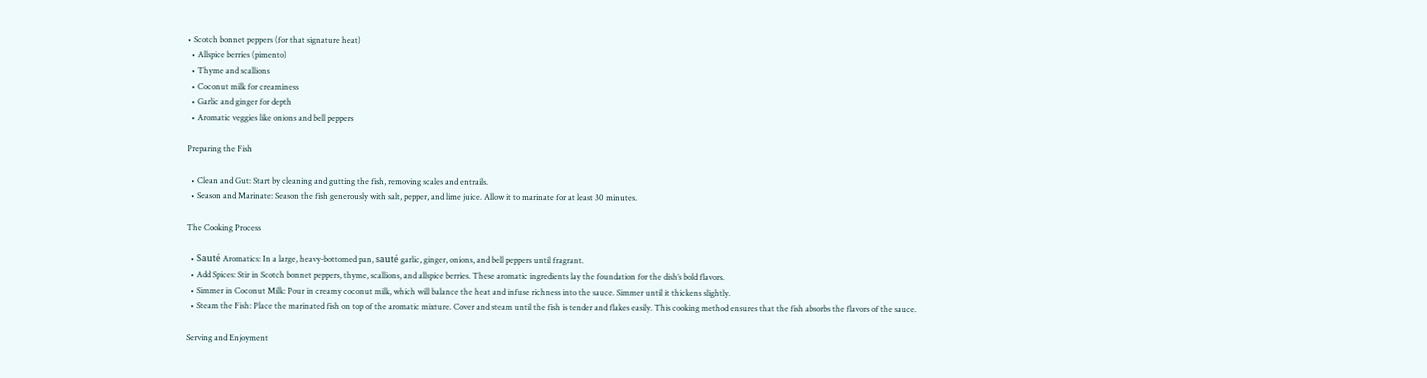• Scotch bonnet peppers (for that signature heat)
  • Allspice berries (pimento)
  • Thyme and scallions
  • Coconut milk for creaminess
  • Garlic and ginger for depth
  • Aromatic veggies like onions and bell peppers

Preparing the Fish

  • Clean and Gut: Start by cleaning and gutting the fish, removing scales and entrails.
  • Season and Marinate: Season the fish generously with salt, pepper, and lime juice. Allow it to marinate for at least 30 minutes.

The Cooking Process

  • Sauté Aromatics: In a large, heavy-bottomed pan, sauté garlic, ginger, onions, and bell peppers until fragrant.
  • Add Spices: Stir in Scotch bonnet peppers, thyme, scallions, and allspice berries. These aromatic ingredients lay the foundation for the dish’s bold flavors.
  • Simmer in Coconut Milk: Pour in creamy coconut milk, which will balance the heat and infuse richness into the sauce. Simmer until it thickens slightly.
  • Steam the Fish: Place the marinated fish on top of the aromatic mixture. Cover and steam until the fish is tender and flakes easily. This cooking method ensures that the fish absorbs the flavors of the sauce.

Serving and Enjoyment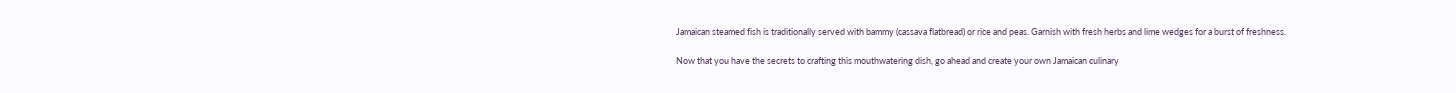Jamaican steamed fish is traditionally served with bammy (cassava flatbread) or rice and peas. Garnish with fresh herbs and lime wedges for a burst of freshness.

Now that you have the secrets to crafting this mouthwatering dish, go ahead and create your own Jamaican culinary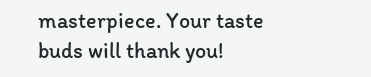masterpiece. Your taste buds will thank you!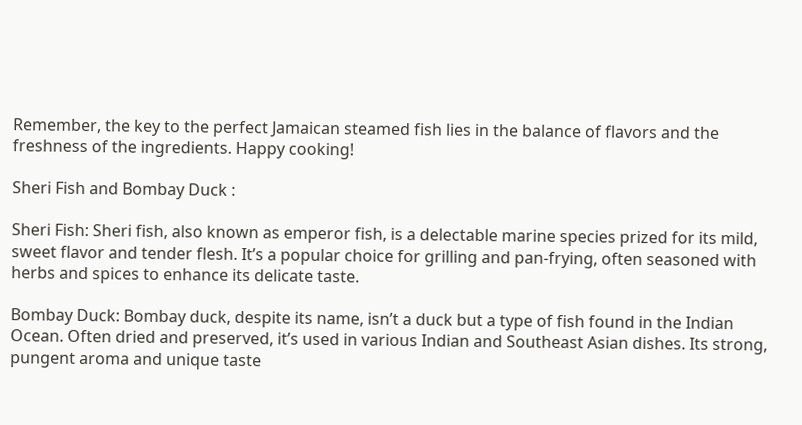Remember, the key to the perfect Jamaican steamed fish lies in the balance of flavors and the freshness of the ingredients. Happy cooking!

Sheri Fish and Bombay Duck :

Sheri Fish: Sheri fish, also known as emperor fish, is a delectable marine species prized for its mild, sweet flavor and tender flesh. It’s a popular choice for grilling and pan-frying, often seasoned with herbs and spices to enhance its delicate taste.

Bombay Duck: Bombay duck, despite its name, isn’t a duck but a type of fish found in the Indian Ocean. Often dried and preserved, it’s used in various Indian and Southeast Asian dishes. Its strong, pungent aroma and unique taste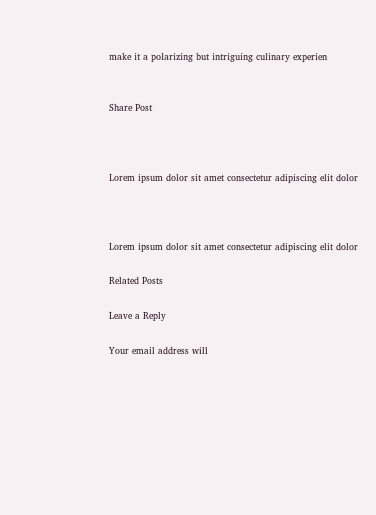make it a polarizing but intriguing culinary experien


Share Post



Lorem ipsum dolor sit amet consectetur adipiscing elit dolor



Lorem ipsum dolor sit amet consectetur adipiscing elit dolor

Related Posts

Leave a Reply

Your email address will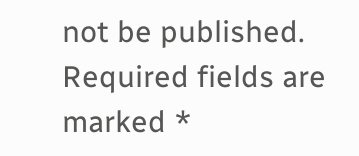not be published. Required fields are marked *